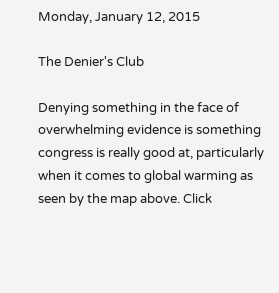Monday, January 12, 2015

The Denier's Club

Denying something in the face of overwhelming evidence is something congress is really good at, particularly when it comes to global warming as seen by the map above. Click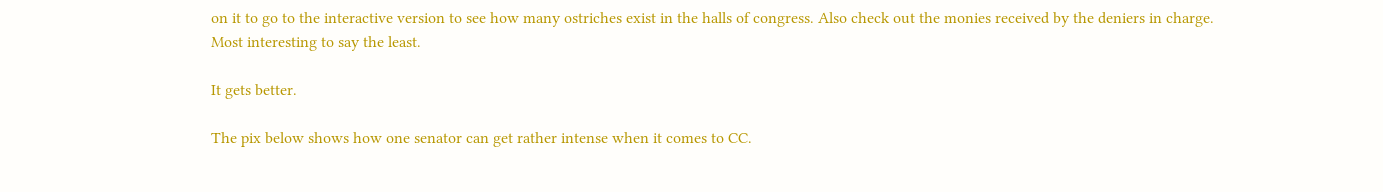on it to go to the interactive version to see how many ostriches exist in the halls of congress. Also check out the monies received by the deniers in charge. Most interesting to say the least.

It gets better.

The pix below shows how one senator can get rather intense when it comes to CC.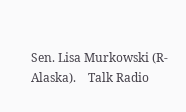Sen. Lisa Murkowski (R-Alaska).    Talk Radio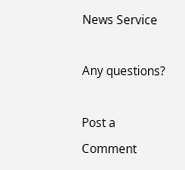News Service

Any questions?

Post a Comment